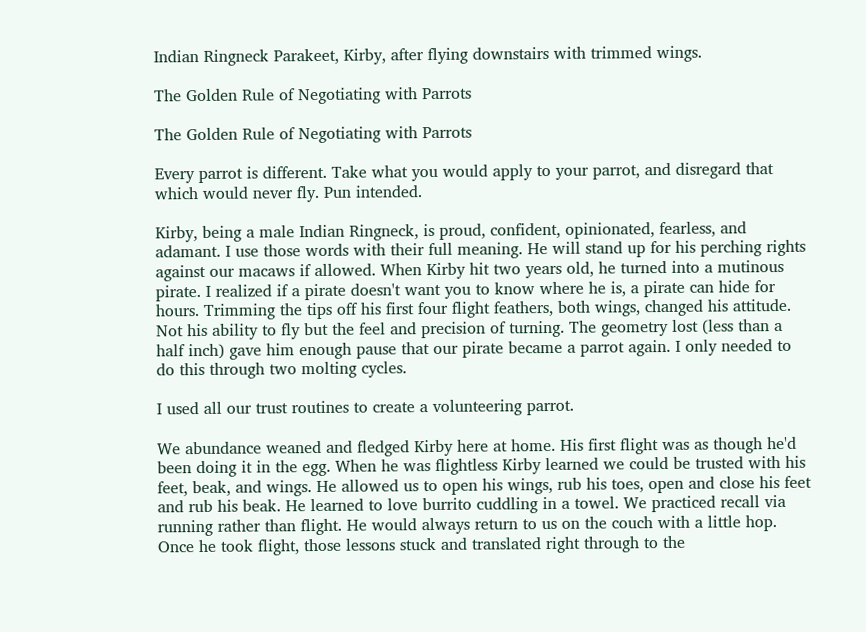Indian Ringneck Parakeet, Kirby, after flying downstairs with trimmed wings.

The Golden Rule of Negotiating with Parrots

The Golden Rule of Negotiating with Parrots

Every parrot is different. Take what you would apply to your parrot, and disregard that which would never fly. Pun intended.

Kirby, being a male Indian Ringneck, is proud, confident, opinionated, fearless, and adamant. I use those words with their full meaning. He will stand up for his perching rights against our macaws if allowed. When Kirby hit two years old, he turned into a mutinous pirate. I realized if a pirate doesn't want you to know where he is, a pirate can hide for hours. Trimming the tips off his first four flight feathers, both wings, changed his attitude. Not his ability to fly but the feel and precision of turning. The geometry lost (less than a half inch) gave him enough pause that our pirate became a parrot again. I only needed to do this through two molting cycles.

I used all our trust routines to create a volunteering parrot.

We abundance weaned and fledged Kirby here at home. His first flight was as though he'd been doing it in the egg. When he was flightless Kirby learned we could be trusted with his feet, beak, and wings. He allowed us to open his wings, rub his toes, open and close his feet and rub his beak. He learned to love burrito cuddling in a towel. We practiced recall via running rather than flight. He would always return to us on the couch with a little hop. Once he took flight, those lessons stuck and translated right through to the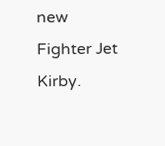new Fighter Jet Kirby.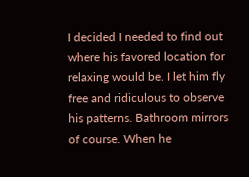I decided I needed to find out where his favored location for relaxing would be. I let him fly free and ridiculous to observe his patterns. Bathroom mirrors of course. When he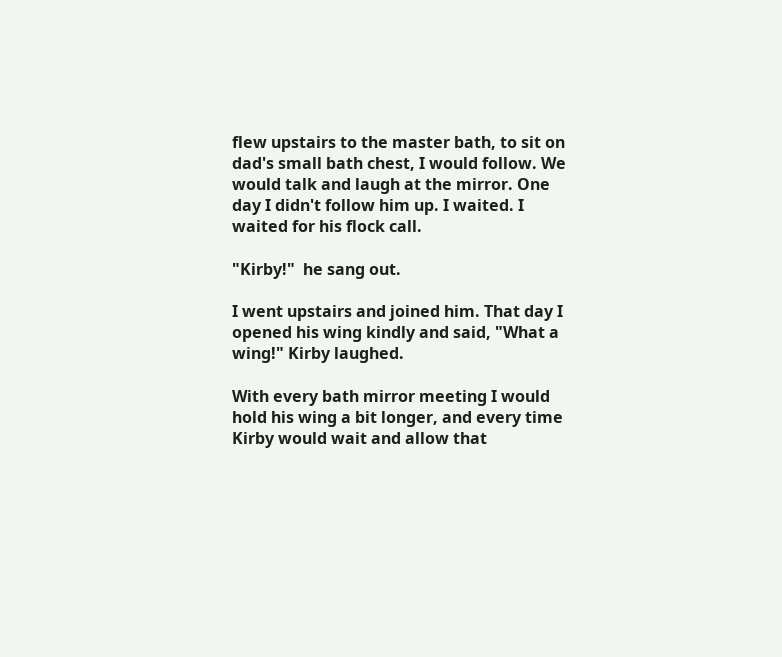flew upstairs to the master bath, to sit on dad's small bath chest, I would follow. We would talk and laugh at the mirror. One day I didn't follow him up. I waited. I waited for his flock call.

"Kirby!"  he sang out.

I went upstairs and joined him. That day I opened his wing kindly and said, "What a wing!" Kirby laughed.

With every bath mirror meeting I would hold his wing a bit longer, and every time Kirby would wait and allow that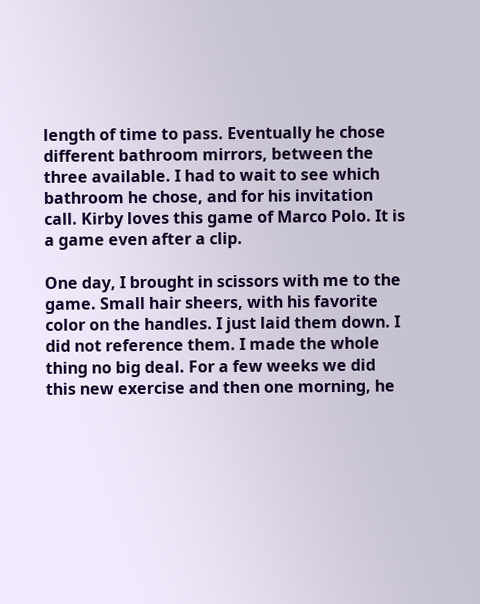length of time to pass. Eventually he chose different bathroom mirrors, between the three available. I had to wait to see which bathroom he chose, and for his invitation call. Kirby loves this game of Marco Polo. It is a game even after a clip.

One day, I brought in scissors with me to the game. Small hair sheers, with his favorite color on the handles. I just laid them down. I did not reference them. I made the whole thing no big deal. For a few weeks we did this new exercise and then one morning, he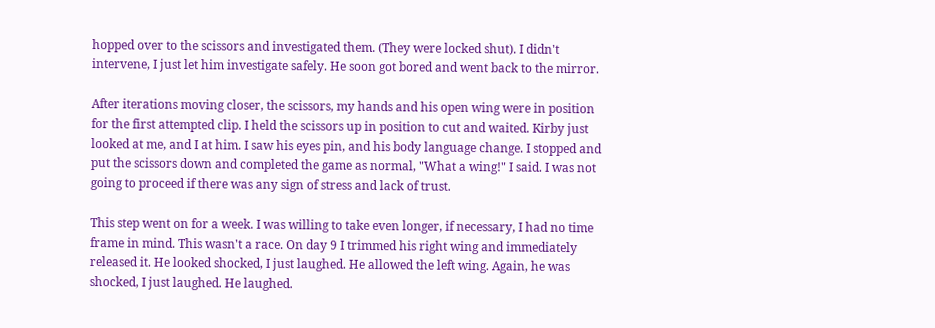hopped over to the scissors and investigated them. (They were locked shut). I didn't intervene, I just let him investigate safely. He soon got bored and went back to the mirror.

After iterations moving closer, the scissors, my hands and his open wing were in position for the first attempted clip. I held the scissors up in position to cut and waited. Kirby just looked at me, and I at him. I saw his eyes pin, and his body language change. I stopped and put the scissors down and completed the game as normal, "What a wing!" I said. I was not going to proceed if there was any sign of stress and lack of trust.

This step went on for a week. I was willing to take even longer, if necessary, I had no time frame in mind. This wasn't a race. On day 9 I trimmed his right wing and immediately released it. He looked shocked, I just laughed. He allowed the left wing. Again, he was shocked, I just laughed. He laughed.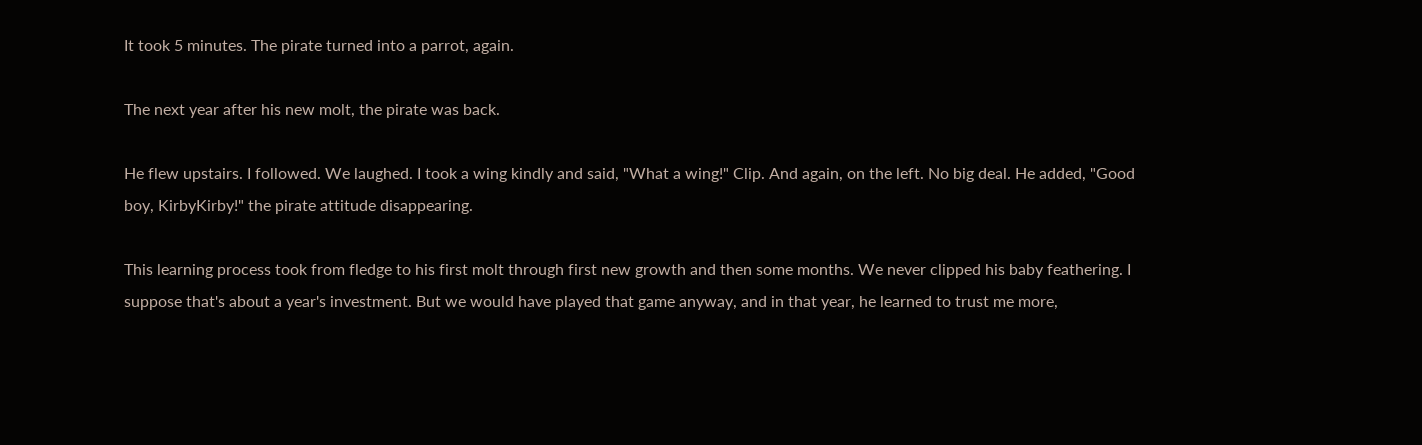It took 5 minutes. The pirate turned into a parrot, again.

The next year after his new molt, the pirate was back.

He flew upstairs. I followed. We laughed. I took a wing kindly and said, "What a wing!" Clip. And again, on the left. No big deal. He added, "Good boy, KirbyKirby!" the pirate attitude disappearing.

This learning process took from fledge to his first molt through first new growth and then some months. We never clipped his baby feathering. I suppose that's about a year's investment. But we would have played that game anyway, and in that year, he learned to trust me more,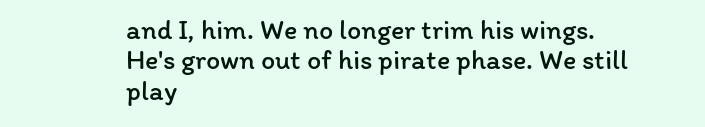and I, him. We no longer trim his wings. He's grown out of his pirate phase. We still play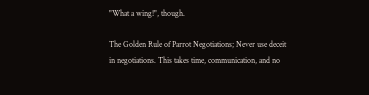"What a wing!", though.

The Golden Rule of Parrot Negotiations; Never use deceit in negotiations. This takes time, communication, and no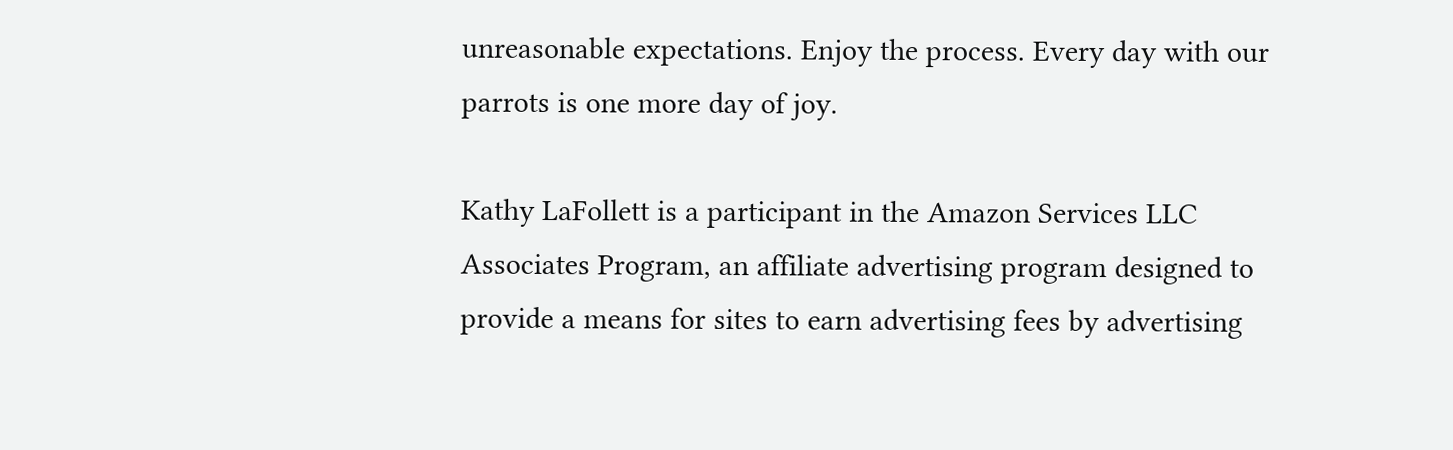unreasonable expectations. Enjoy the process. Every day with our parrots is one more day of joy.

Kathy LaFollett is a participant in the Amazon Services LLC Associates Program, an affiliate advertising program designed to provide a means for sites to earn advertising fees by advertising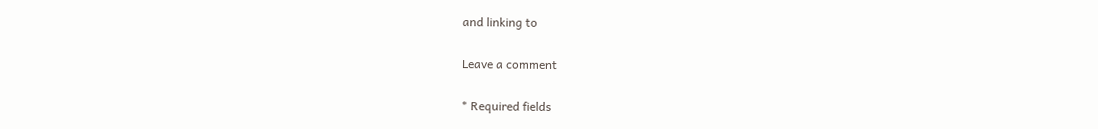and linking to

Leave a comment

* Required fields